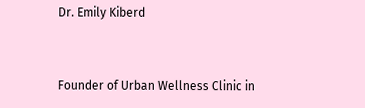Dr. Emily Kiberd


Founder of Urban Wellness Clinic in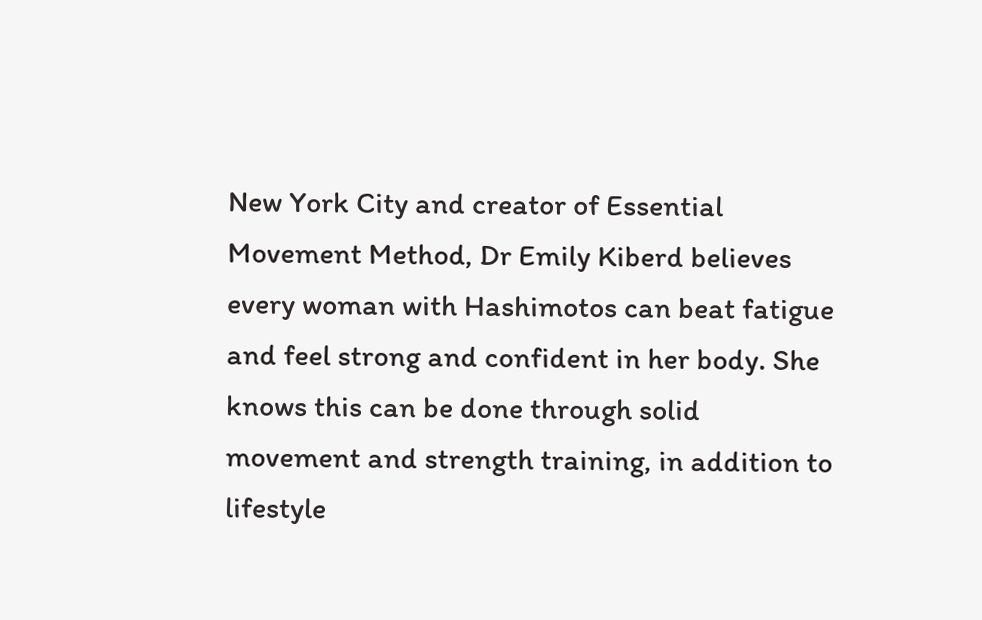New York City and creator of Essential Movement Method, Dr Emily Kiberd believes every woman with Hashimotos can beat fatigue and feel strong and confident in her body. She knows this can be done through solid movement and strength training, in addition to lifestyle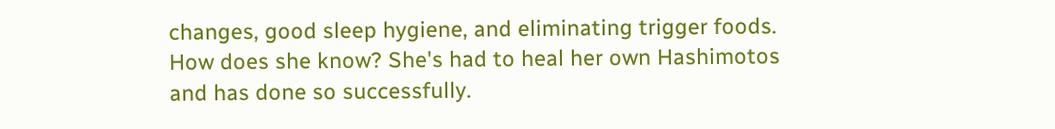changes, good sleep hygiene, and eliminating trigger foods. How does she know? She's had to heal her own Hashimotos and has done so successfully.